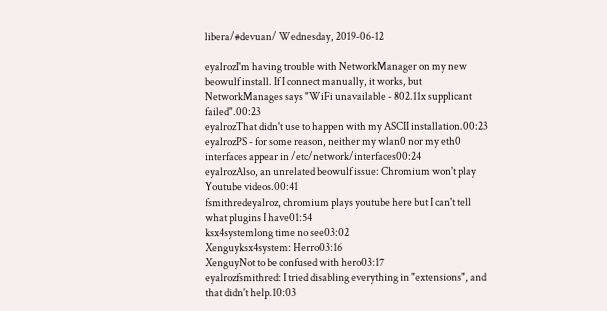libera/#devuan/ Wednesday, 2019-06-12

eyalrozI'm having trouble with NetworkManager on my new beowulf install. If I connect manually, it works, but NetworkManages says "WiFi unavailable - 802.11x supplicant failed".00:23
eyalrozThat didn't use to happen with my ASCII installation.00:23
eyalrozPS - for some reason, neither my wlan0 nor my eth0 interfaces appear in /etc/network/interfaces00:24
eyalrozAlso, an unrelated beowulf issue: Chromium won't play Youtube videos.00:41
fsmithredeyalroz, chromium plays youtube here but I can't tell what plugins I have01:54
ksx4systemlong time no see03:02
Xenguyksx4system: Herro03:16
XenguyNot to be confused with hero03:17
eyalrozfsmithred: I tried disabling everything in "extensions", and that didn't help.10:03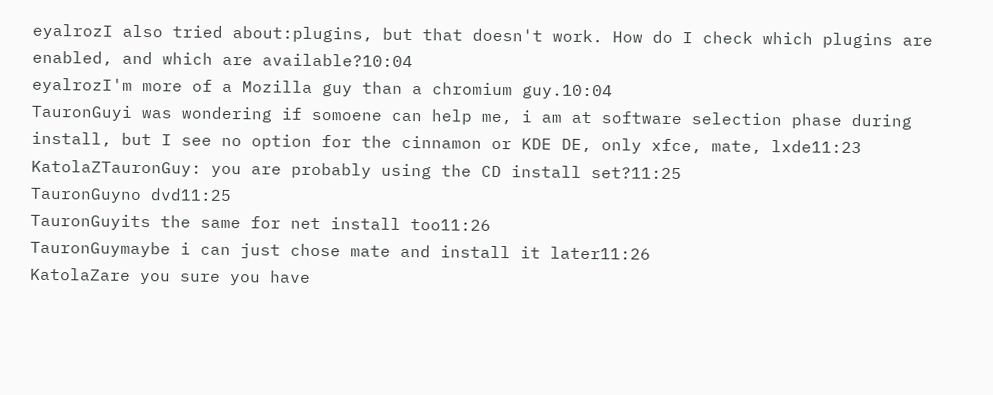eyalrozI also tried about:plugins, but that doesn't work. How do I check which plugins are enabled, and which are available?10:04
eyalrozI'm more of a Mozilla guy than a chromium guy.10:04
TauronGuyi was wondering if somoene can help me, i am at software selection phase during install, but I see no option for the cinnamon or KDE DE, only xfce, mate, lxde11:23
KatolaZTauronGuy: you are probably using the CD install set?11:25
TauronGuyno dvd11:25
TauronGuyits the same for net install too11:26
TauronGuymaybe i can just chose mate and install it later11:26
KatolaZare you sure you have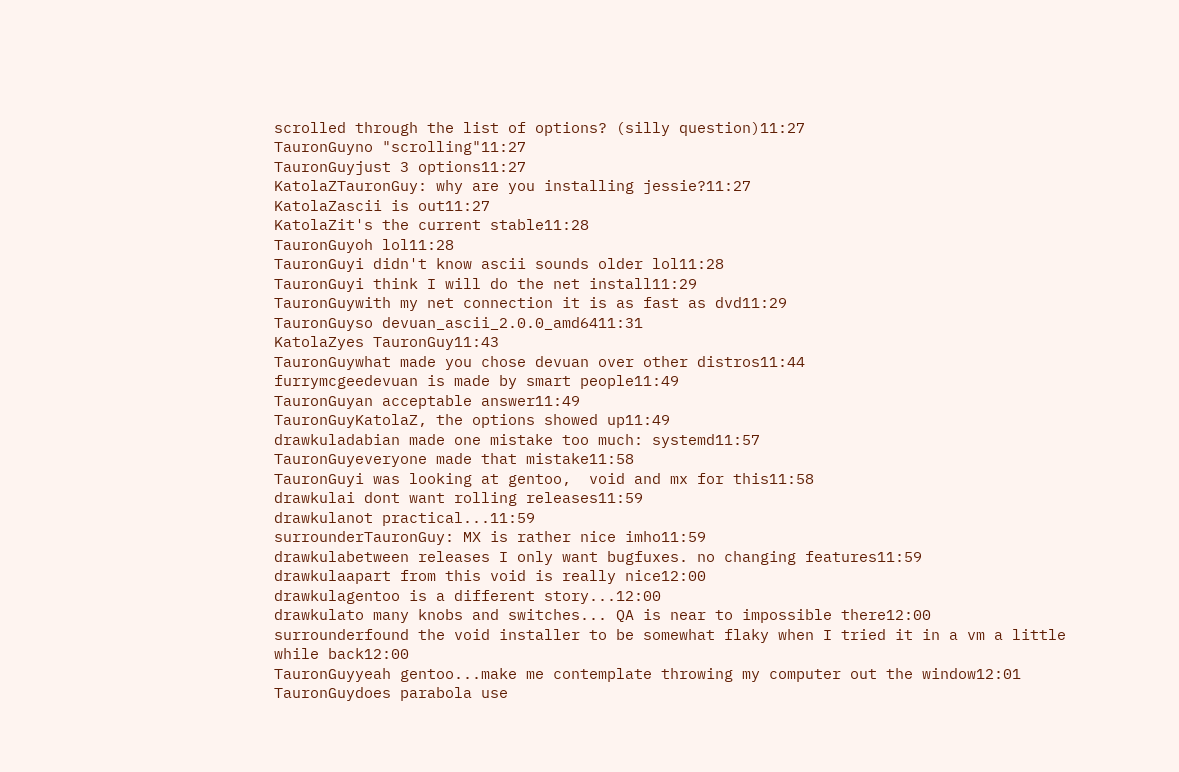scrolled through the list of options? (silly question)11:27
TauronGuyno "scrolling"11:27
TauronGuyjust 3 options11:27
KatolaZTauronGuy: why are you installing jessie?11:27
KatolaZascii is out11:27
KatolaZit's the current stable11:28
TauronGuyoh lol11:28
TauronGuyi didn't know ascii sounds older lol11:28
TauronGuyi think I will do the net install11:29
TauronGuywith my net connection it is as fast as dvd11:29
TauronGuyso devuan_ascii_2.0.0_amd6411:31
KatolaZyes TauronGuy11:43
TauronGuywhat made you chose devuan over other distros11:44
furrymcgeedevuan is made by smart people11:49
TauronGuyan acceptable answer11:49
TauronGuyKatolaZ, the options showed up11:49
drawkuladabian made one mistake too much: systemd11:57
TauronGuyeveryone made that mistake11:58
TauronGuyi was looking at gentoo,  void and mx for this11:58
drawkulai dont want rolling releases11:59
drawkulanot practical...11:59
surrounderTauronGuy: MX is rather nice imho11:59
drawkulabetween releases I only want bugfuxes. no changing features11:59
drawkulaapart from this void is really nice12:00
drawkulagentoo is a different story...12:00
drawkulato many knobs and switches... QA is near to impossible there12:00
surrounderfound the void installer to be somewhat flaky when I tried it in a vm a little while back12:00
TauronGuyyeah gentoo...make me contemplate throwing my computer out the window12:01
TauronGuydoes parabola use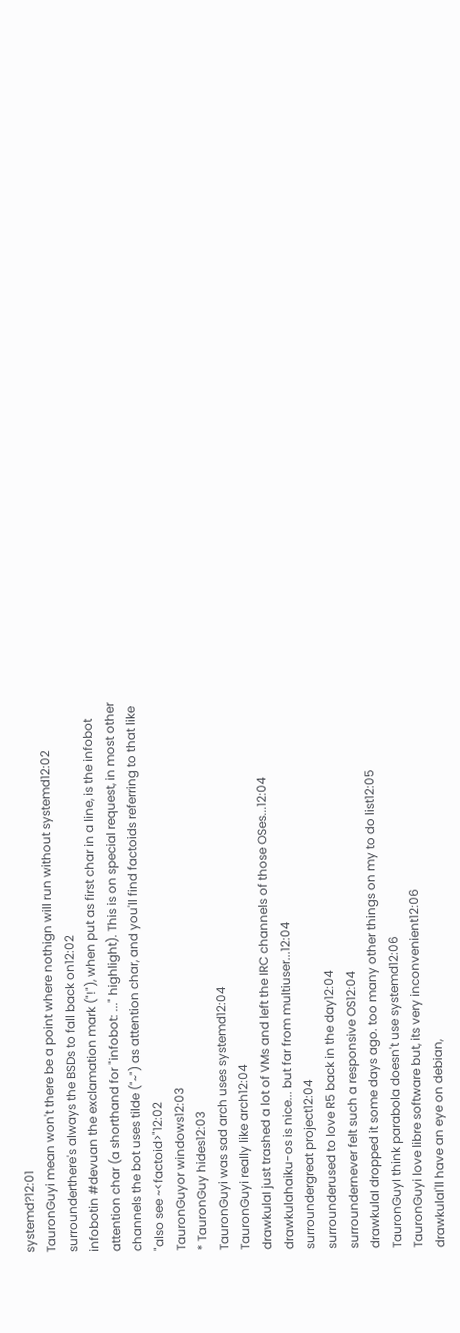systemd?12:01
TauronGuyi mean won't there be a point where nothign will run without systemd12:02
surrounderthere's always the BSDs to fall back on12:02
infobotin #devuan the exclamation mark ("!"), when put as first char in a line, is the infobot attention char (a shorthand for "infobot: ..." highlight). This is on special request, in most other channels the bot uses tilde ("~") as attention char, and you'll find factoids referring to that like "also see ~<factoid>"12:02
TauronGuyor windows12:03
* TauronGuy hides12:03
TauronGuyi was sad arch uses systemd12:04
TauronGuyi really like arch12:04
drawkulaI just trashed a lot of VMs and left the IRC channels of those OSes...12:04
drawkulahaiku-os is nice... but far from multiuser...12:04
surroundergreat project12:04
surrounderused to love R5 back in the day12:04
surroundernever felt such a responsive OS12:04
drawkulaI dropped it some days ago. too many other things on my to do list12:05
TauronGuyI think parabola doesn't use systemd12:06
TauronGuyi love libre software but, its very inconvenient12:06
drawkulaI'll have an eye on debian,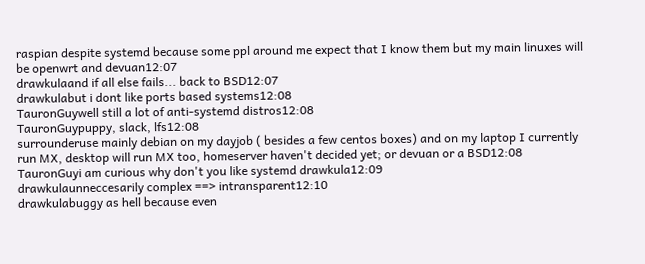raspian despite systemd because some ppl around me expect that I know them but my main linuxes will be openwrt and devuan12:07
drawkulaand if all else fails... back to BSD12:07
drawkulabut i dont like ports based systems12:08
TauronGuywell still a lot of anti-systemd distros12:08
TauronGuypuppy, slack, lfs12:08
surrounderuse mainly debian on my dayjob ( besides a few centos boxes) and on my laptop I currently run MX, desktop will run MX too, homeserver haven't decided yet; or devuan or a BSD12:08
TauronGuyi am curious why don't you like systemd drawkula12:09
drawkulaunneccesarily complex ==> intransparent12:10
drawkulabuggy as hell because even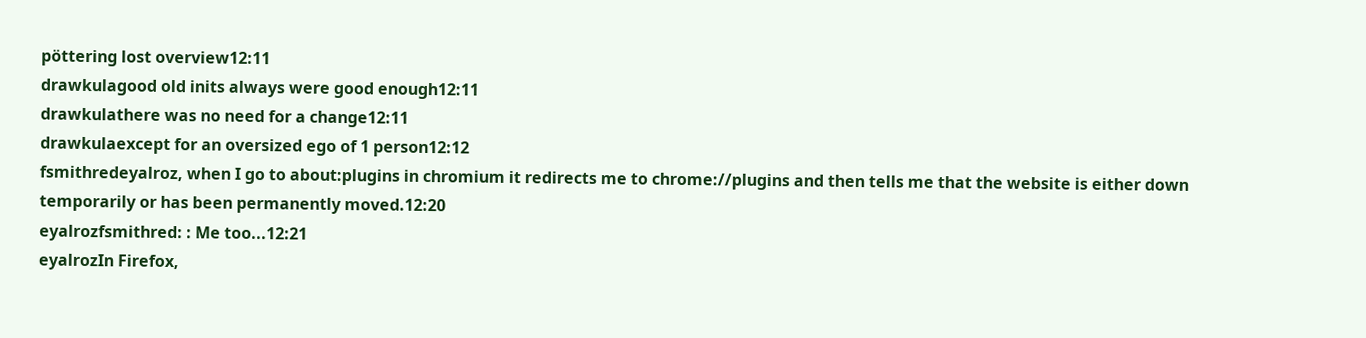pöttering lost overview12:11
drawkulagood old inits always were good enough12:11
drawkulathere was no need for a change12:11
drawkulaexcept for an oversized ego of 1 person12:12
fsmithredeyalroz, when I go to about:plugins in chromium it redirects me to chrome://plugins and then tells me that the website is either down temporarily or has been permanently moved.12:20
eyalrozfsmithred: : Me too...12:21
eyalrozIn Firefox,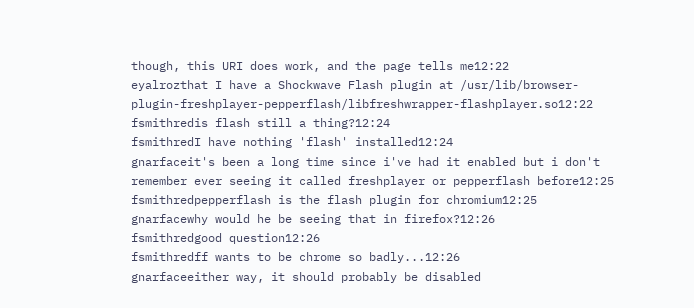though, this URI does work, and the page tells me12:22
eyalrozthat I have a Shockwave Flash plugin at /usr/lib/browser-plugin-freshplayer-pepperflash/libfreshwrapper-flashplayer.so12:22
fsmithredis flash still a thing?12:24
fsmithredI have nothing 'flash' installed12:24
gnarfaceit's been a long time since i've had it enabled but i don't remember ever seeing it called freshplayer or pepperflash before12:25
fsmithredpepperflash is the flash plugin for chromium12:25
gnarfacewhy would he be seeing that in firefox?12:26
fsmithredgood question12:26
fsmithredff wants to be chrome so badly...12:26
gnarfaceeither way, it should probably be disabled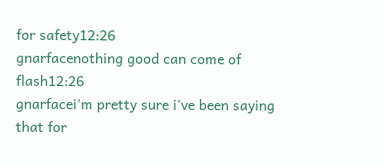for safety12:26
gnarfacenothing good can come of flash12:26
gnarfacei'm pretty sure i've been saying that for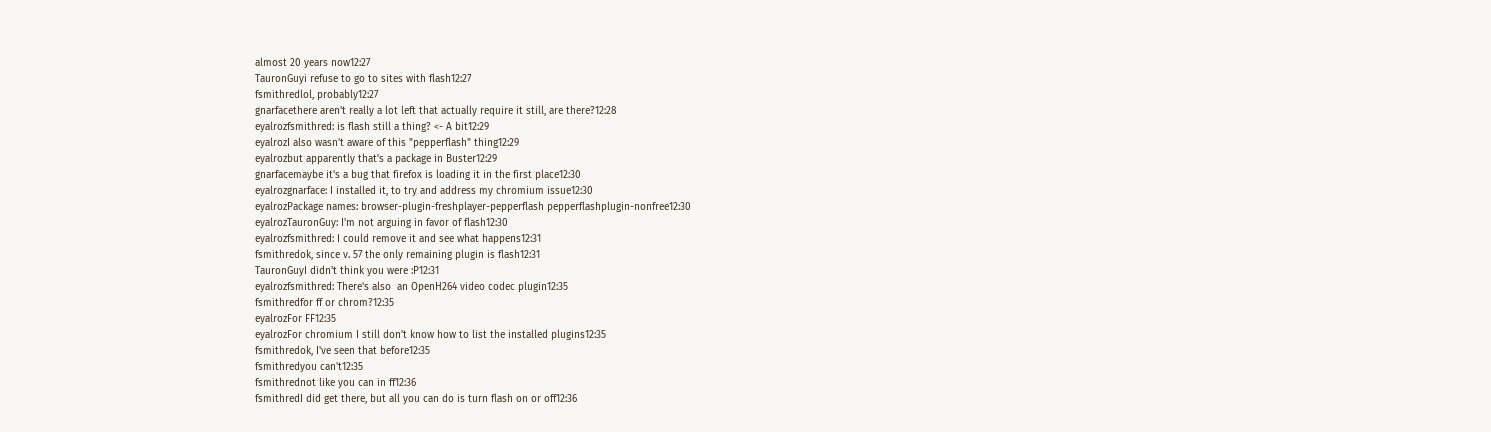almost 20 years now12:27
TauronGuyi refuse to go to sites with flash12:27
fsmithredlol, probably12:27
gnarfacethere aren't really a lot left that actually require it still, are there?12:28
eyalrozfsmithred: is flash still a thing? <- A bit12:29
eyalrozI also wasn't aware of this "pepperflash" thing12:29
eyalrozbut apparently that's a package in Buster12:29
gnarfacemaybe it's a bug that firefox is loading it in the first place12:30
eyalrozgnarface: I installed it, to try and address my chromium issue12:30
eyalrozPackage names: browser-plugin-freshplayer-pepperflash pepperflashplugin-nonfree12:30
eyalrozTauronGuy: I'm not arguing in favor of flash12:30
eyalrozfsmithred: I could remove it and see what happens12:31
fsmithredok, since v. 57 the only remaining plugin is flash12:31
TauronGuyI didn't think you were :P12:31
eyalrozfsmithred: There's also  an OpenH264 video codec plugin12:35
fsmithredfor ff or chrom?12:35
eyalrozFor FF12:35
eyalrozFor chromium I still don't know how to list the installed plugins12:35
fsmithredok, I've seen that before12:35
fsmithredyou can't12:35
fsmithrednot like you can in ff12:36
fsmithredI did get there, but all you can do is turn flash on or off12:36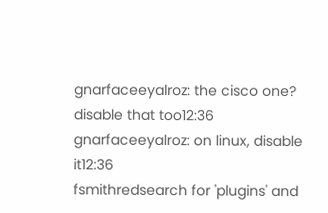gnarfaceeyalroz: the cisco one?  disable that too12:36
gnarfaceeyalroz: on linux, disable it12:36
fsmithredsearch for 'plugins' and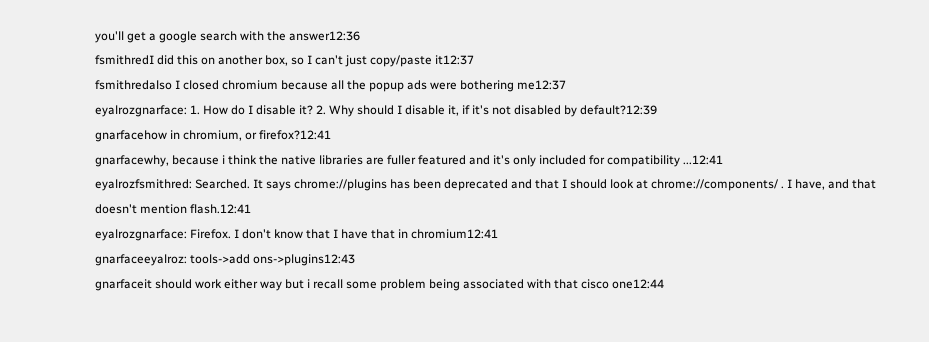you'll get a google search with the answer12:36
fsmithredI did this on another box, so I can't just copy/paste it12:37
fsmithredalso I closed chromium because all the popup ads were bothering me12:37
eyalrozgnarface: 1. How do I disable it? 2. Why should I disable it, if it's not disabled by default?12:39
gnarfacehow in chromium, or firefox?12:41
gnarfacewhy, because i think the native libraries are fuller featured and it's only included for compatibility ...12:41
eyalrozfsmithred: Searched. It says chrome://plugins has been deprecated and that I should look at chrome://components/ . I have, and that doesn't mention flash.12:41
eyalrozgnarface: Firefox. I don't know that I have that in chromium12:41
gnarfaceeyalroz: tools->add ons->plugins12:43
gnarfaceit should work either way but i recall some problem being associated with that cisco one12:44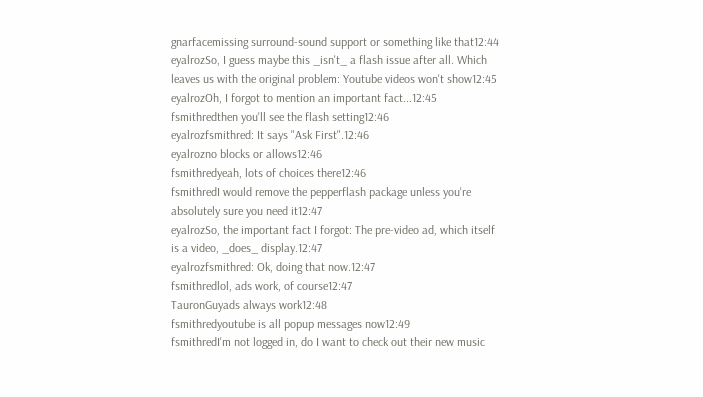gnarfacemissing surround-sound support or something like that12:44
eyalrozSo, I guess maybe this _isn't_ a flash issue after all. Which leaves us with the original problem: Youtube videos won't show12:45
eyalrozOh, I forgot to mention an important fact...12:45
fsmithredthen you'll see the flash setting12:46
eyalrozfsmithred: It says "Ask First".12:46
eyalrozno blocks or allows12:46
fsmithredyeah, lots of choices there12:46
fsmithredI would remove the pepperflash package unless you're absolutely sure you need it12:47
eyalrozSo, the important fact I forgot: The pre-video ad, which itself  is a video, _does_ display.12:47
eyalrozfsmithred: Ok, doing that now.12:47
fsmithredlol, ads work, of course12:47
TauronGuyads always work12:48
fsmithredyoutube is all popup messages now12:49
fsmithredI'm not logged in, do I want to check out their new music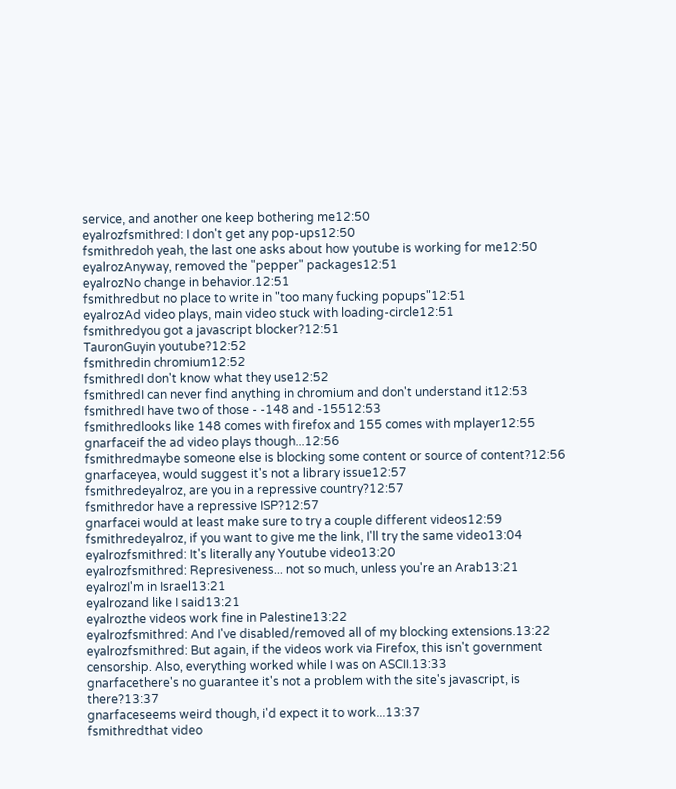service, and another one keep bothering me12:50
eyalrozfsmithred: I don't get any pop-ups12:50
fsmithredoh yeah, the last one asks about how youtube is working for me12:50
eyalrozAnyway, removed the "pepper" packages12:51
eyalrozNo change in behavior.12:51
fsmithredbut no place to write in "too many fucking popups"12:51
eyalrozAd video plays, main video stuck with loading-circle12:51
fsmithredyou got a javascript blocker?12:51
TauronGuyin youtube?12:52
fsmithredin chromium12:52
fsmithredI don't know what they use12:52
fsmithredI can never find anything in chromium and don't understand it12:53
fsmithredI have two of those - -148 and -15512:53
fsmithredlooks like 148 comes with firefox and 155 comes with mplayer12:55
gnarfaceif the ad video plays though...12:56
fsmithredmaybe someone else is blocking some content or source of content?12:56
gnarfaceyea, would suggest it's not a library issue12:57
fsmithredeyalroz, are you in a repressive country?12:57
fsmithredor have a repressive ISP?12:57
gnarfacei would at least make sure to try a couple different videos12:59
fsmithredeyalroz, if you want to give me the link, I'll try the same video13:04
eyalrozfsmithred: It's literally any Youtube video13:20
eyalrozfsmithred: Represiveness... not so much, unless you're an Arab13:21
eyalrozI'm in Israel13:21
eyalrozand like I said13:21
eyalrozthe videos work fine in Palestine13:22
eyalrozfsmithred: And I've disabled/removed all of my blocking extensions.13:22
eyalrozfsmithred: But again, if the videos work via Firefox, this isn't government censorship. Also, everything worked while I was on ASCII.13:33
gnarfacethere's no guarantee it's not a problem with the site's javascript, is there?13:37
gnarfaceseems weird though, i'd expect it to work...13:37
fsmithredthat video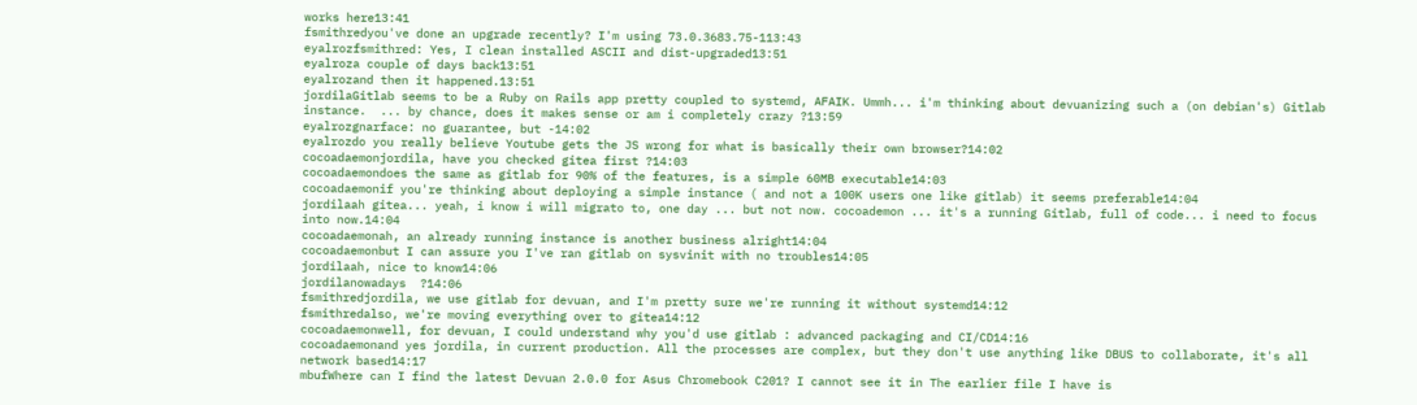works here13:41
fsmithredyou've done an upgrade recently? I'm using 73.0.3683.75-113:43
eyalrozfsmithred: Yes, I clean installed ASCII and dist-upgraded13:51
eyalroza couple of days back13:51
eyalrozand then it happened.13:51
jordilaGitlab seems to be a Ruby on Rails app pretty coupled to systemd, AFAIK. Ummh... i'm thinking about devuanizing such a (on debian's) Gitlab instance.  ... by chance, does it makes sense or am i completely crazy ?13:59
eyalrozgnarface: no guarantee, but -14:02
eyalrozdo you really believe Youtube gets the JS wrong for what is basically their own browser?14:02
cocoadaemonjordila, have you checked gitea first ?14:03
cocoadaemondoes the same as gitlab for 90% of the features, is a simple 60MB executable14:03
cocoadaemonif you're thinking about deploying a simple instance ( and not a 100K users one like gitlab) it seems preferable14:04
jordilaah gitea... yeah, i know i will migrato to, one day ... but not now. cocoademon ... it's a running Gitlab, full of code... i need to focus into now.14:04
cocoadaemonah, an already running instance is another business alright14:04
cocoadaemonbut I can assure you I've ran gitlab on sysvinit with no troubles14:05
jordilaah, nice to know14:06
jordilanowadays  ?14:06
fsmithredjordila, we use gitlab for devuan, and I'm pretty sure we're running it without systemd14:12
fsmithredalso, we're moving everything over to gitea14:12
cocoadaemonwell, for devuan, I could understand why you'd use gitlab : advanced packaging and CI/CD14:16
cocoadaemonand yes jordila, in current production. All the processes are complex, but they don't use anything like DBUS to collaborate, it's all network based14:17
mbufWhere can I find the latest Devuan 2.0.0 for Asus Chromebook C201? I cannot see it in The earlier file I have is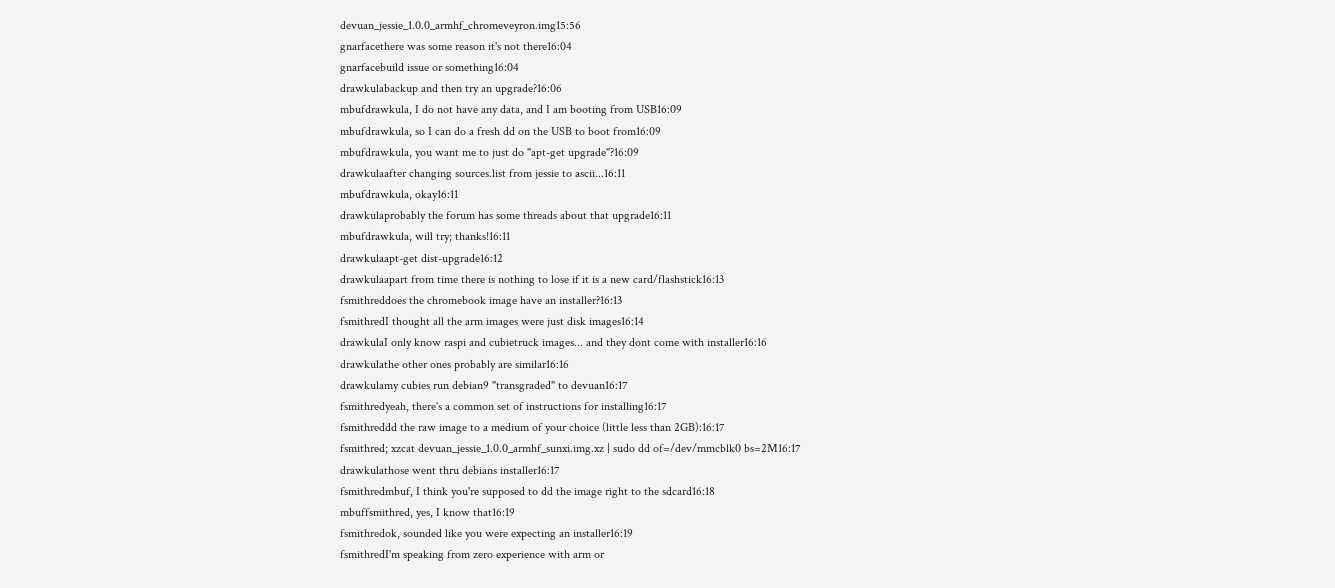devuan_jessie_1.0.0_armhf_chromeveyron.img15:56
gnarfacethere was some reason it's not there16:04
gnarfacebuild issue or something16:04
drawkulabackup and then try an upgrade?16:06
mbufdrawkula, I do not have any data, and I am booting from USB16:09
mbufdrawkula, so I can do a fresh dd on the USB to boot from16:09
mbufdrawkula, you want me to just do "apt-get upgrade"?16:09
drawkulaafter changing sources.list from jessie to ascii...16:11
mbufdrawkula, okay16:11
drawkulaprobably the forum has some threads about that upgrade16:11
mbufdrawkula, will try; thanks!16:11
drawkulaapt-get dist-upgrade16:12
drawkulaapart from time there is nothing to lose if it is a new card/flashstick16:13
fsmithreddoes the chromebook image have an installer?16:13
fsmithredI thought all the arm images were just disk images16:14
drawkulaI only know raspi and cubietruck images... and they dont come with installer16:16
drawkulathe other ones probably are similar16:16
drawkulamy cubies run debian9 "transgraded" to devuan16:17
fsmithredyeah, there's a common set of instructions for installing16:17
fsmithreddd the raw image to a medium of your choice (little less than 2GB):16:17
fsmithred; xzcat devuan_jessie_1.0.0_armhf_sunxi.img.xz | sudo dd of=/dev/mmcblk0 bs=2M16:17
drawkulathose went thru debians installer16:17
fsmithredmbuf, I think you're supposed to dd the image right to the sdcard16:18
mbuffsmithred, yes, I know that16:19
fsmithredok, sounded like you were expecting an installer16:19
fsmithredI'm speaking from zero experience with arm or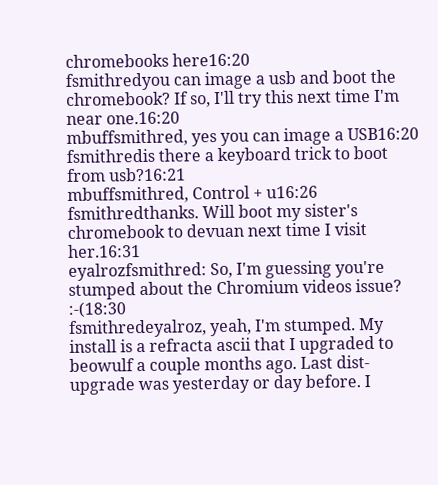chromebooks here16:20
fsmithredyou can image a usb and boot the chromebook? If so, I'll try this next time I'm near one.16:20
mbuffsmithred, yes you can image a USB16:20
fsmithredis there a keyboard trick to boot from usb?16:21
mbuffsmithred, Control + u16:26
fsmithredthanks. Will boot my sister's chromebook to devuan next time I visit her.16:31
eyalrozfsmithred: So, I'm guessing you're stumped about the Chromium videos issue? :-(18:30
fsmithredeyalroz, yeah, I'm stumped. My install is a refracta ascii that I upgraded to beowulf a couple months ago. Last dist-upgrade was yesterday or day before. I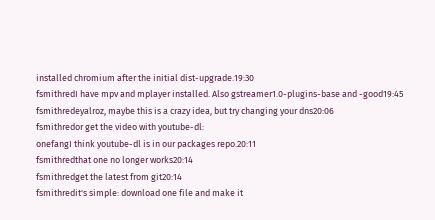installed chromium after the initial dist-upgrade.19:30
fsmithredI have mpv and mplayer installed. Also gstreamer1.0-plugins-base and -good19:45
fsmithredeyalroz, maybe this is a crazy idea, but try changing your dns20:06
fsmithredor get the video with youtube-dl:
onefangI think youtube-dl is in our packages repo.20:11
fsmithredthat one no longer works20:14
fsmithredget the latest from git20:14
fsmithredit's simple: download one file and make it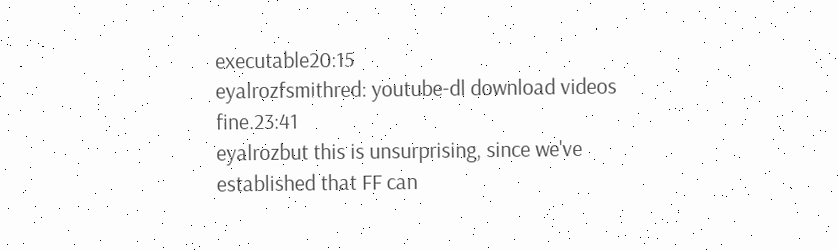executable20:15
eyalrozfsmithred: youtube-dl download videos fine.23:41
eyalrozbut this is unsurprising, since we've established that FF can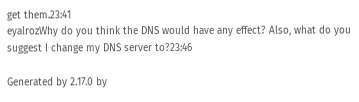get them.23:41
eyalrozWhy do you think the DNS would have any effect? Also, what do you suggest I change my DNS server to?23:46

Generated by 2.17.0 by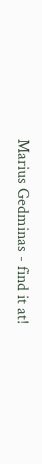Marius Gedminas - find it at!